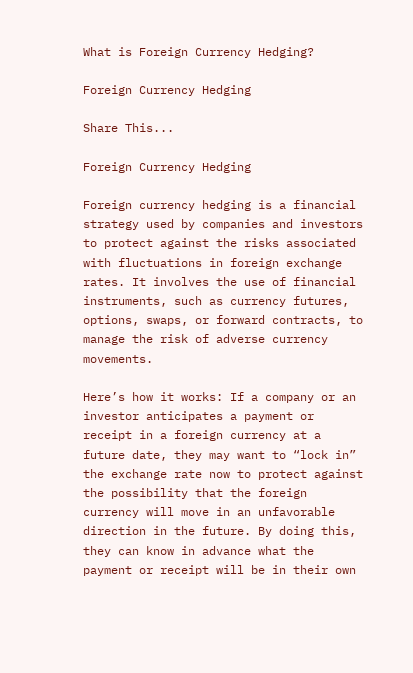What is Foreign Currency Hedging?

Foreign Currency Hedging

Share This...

Foreign Currency Hedging

Foreign currency hedging is a financial strategy used by companies and investors to protect against the risks associated with fluctuations in foreign exchange rates. It involves the use of financial instruments, such as currency futures, options, swaps, or forward contracts, to manage the risk of adverse currency movements.

Here’s how it works: If a company or an investor anticipates a payment or receipt in a foreign currency at a future date, they may want to “lock in” the exchange rate now to protect against the possibility that the foreign currency will move in an unfavorable direction in the future. By doing this, they can know in advance what the payment or receipt will be in their own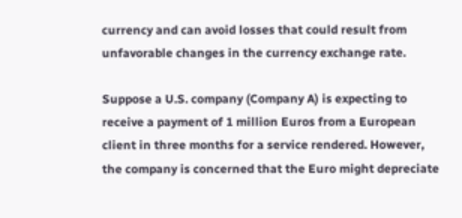currency and can avoid losses that could result from unfavorable changes in the currency exchange rate.

Suppose a U.S. company (Company A) is expecting to receive a payment of 1 million Euros from a European client in three months for a service rendered. However, the company is concerned that the Euro might depreciate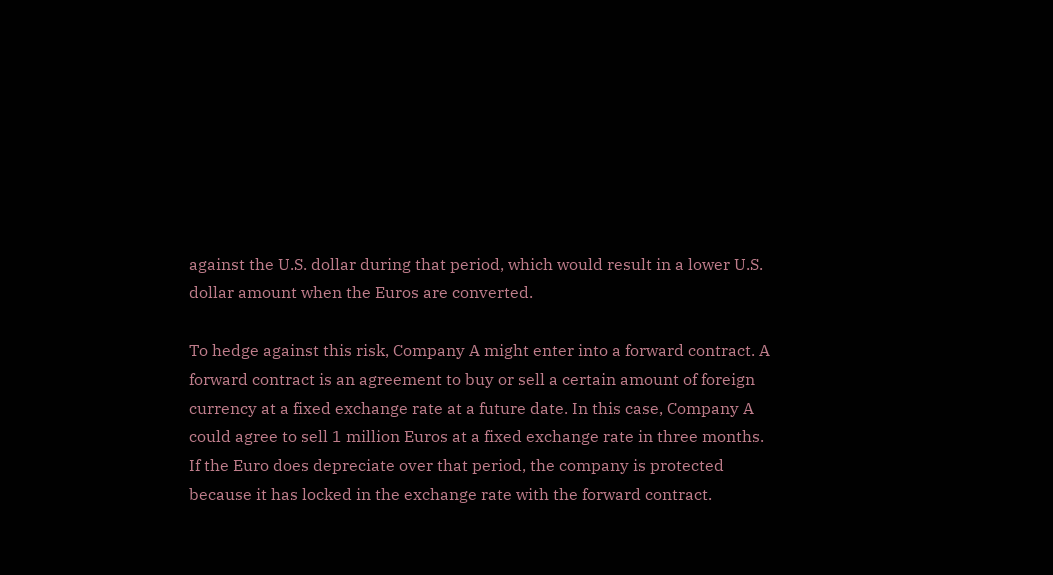against the U.S. dollar during that period, which would result in a lower U.S. dollar amount when the Euros are converted.

To hedge against this risk, Company A might enter into a forward contract. A forward contract is an agreement to buy or sell a certain amount of foreign currency at a fixed exchange rate at a future date. In this case, Company A could agree to sell 1 million Euros at a fixed exchange rate in three months. If the Euro does depreciate over that period, the company is protected because it has locked in the exchange rate with the forward contract.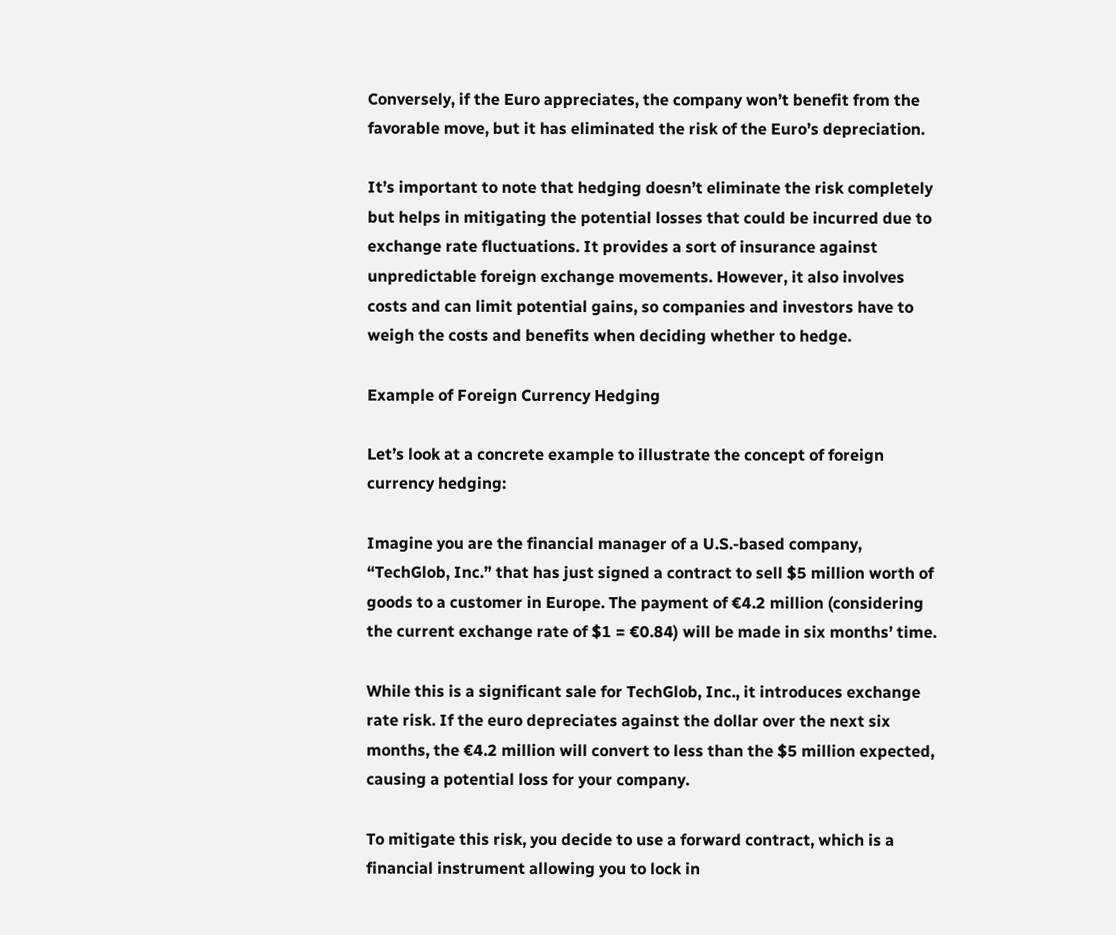Conversely, if the Euro appreciates, the company won’t benefit from the favorable move, but it has eliminated the risk of the Euro’s depreciation.

It’s important to note that hedging doesn’t eliminate the risk completely but helps in mitigating the potential losses that could be incurred due to exchange rate fluctuations. It provides a sort of insurance against unpredictable foreign exchange movements. However, it also involves costs and can limit potential gains, so companies and investors have to weigh the costs and benefits when deciding whether to hedge.

Example of Foreign Currency Hedging

Let’s look at a concrete example to illustrate the concept of foreign currency hedging:

Imagine you are the financial manager of a U.S.-based company, “TechGlob, Inc.” that has just signed a contract to sell $5 million worth of goods to a customer in Europe. The payment of €4.2 million (considering the current exchange rate of $1 = €0.84) will be made in six months’ time.

While this is a significant sale for TechGlob, Inc., it introduces exchange rate risk. If the euro depreciates against the dollar over the next six months, the €4.2 million will convert to less than the $5 million expected, causing a potential loss for your company.

To mitigate this risk, you decide to use a forward contract, which is a financial instrument allowing you to lock in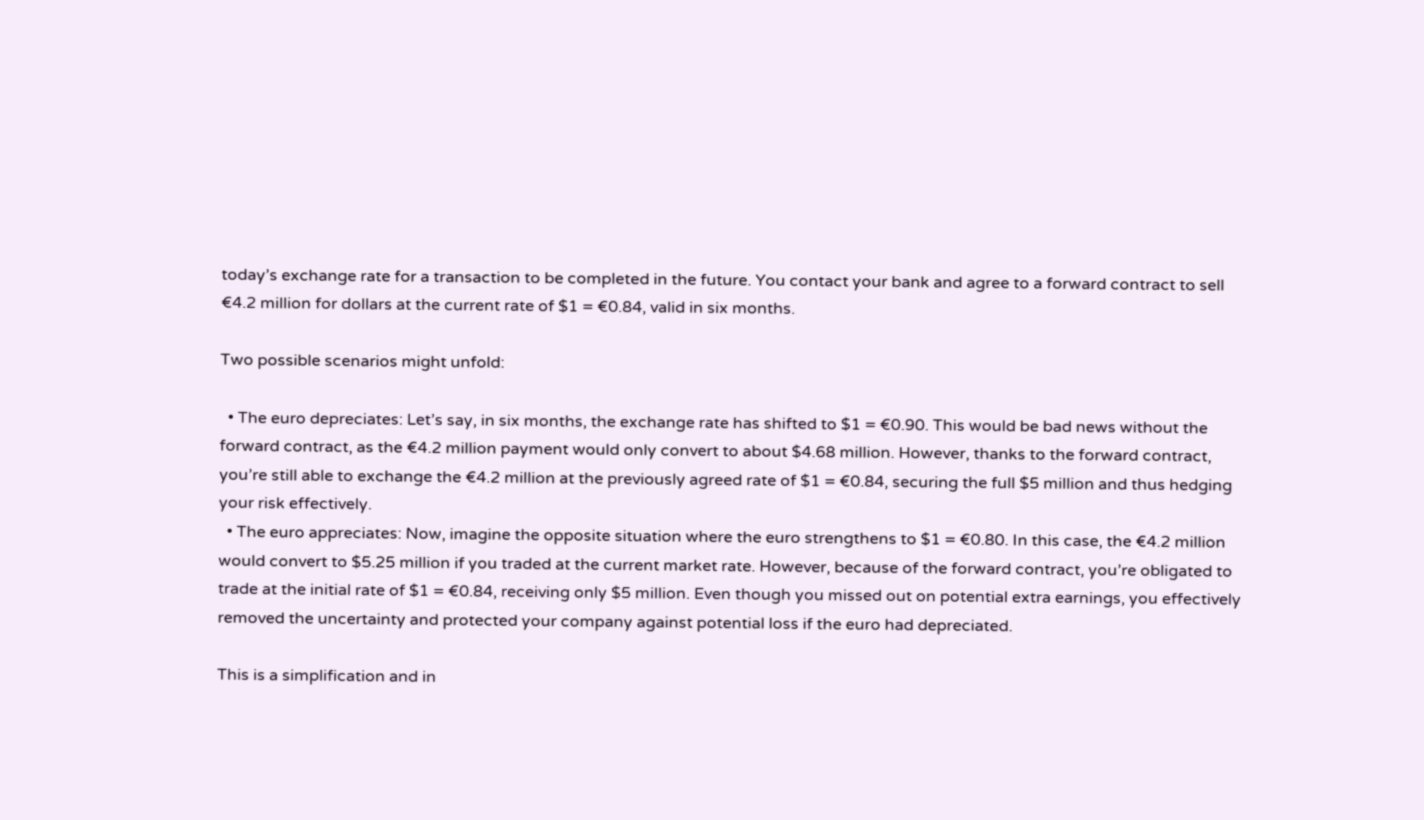today’s exchange rate for a transaction to be completed in the future. You contact your bank and agree to a forward contract to sell €4.2 million for dollars at the current rate of $1 = €0.84, valid in six months.

Two possible scenarios might unfold:

  • The euro depreciates: Let’s say, in six months, the exchange rate has shifted to $1 = €0.90. This would be bad news without the forward contract, as the €4.2 million payment would only convert to about $4.68 million. However, thanks to the forward contract, you’re still able to exchange the €4.2 million at the previously agreed rate of $1 = €0.84, securing the full $5 million and thus hedging your risk effectively.
  • The euro appreciates: Now, imagine the opposite situation where the euro strengthens to $1 = €0.80. In this case, the €4.2 million would convert to $5.25 million if you traded at the current market rate. However, because of the forward contract, you’re obligated to trade at the initial rate of $1 = €0.84, receiving only $5 million. Even though you missed out on potential extra earnings, you effectively removed the uncertainty and protected your company against potential loss if the euro had depreciated.

This is a simplification and in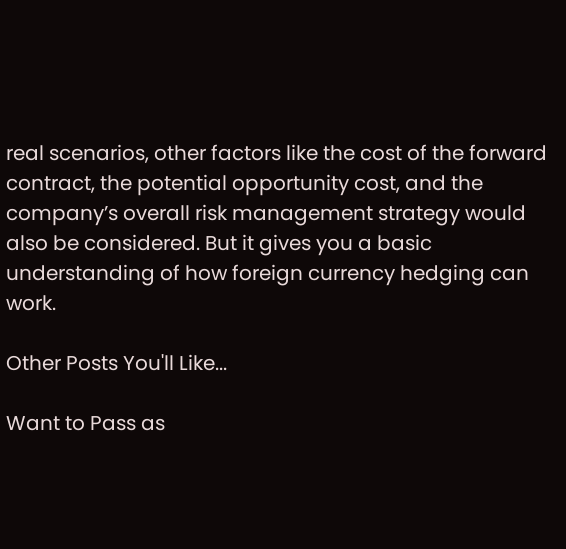real scenarios, other factors like the cost of the forward contract, the potential opportunity cost, and the company’s overall risk management strategy would also be considered. But it gives you a basic understanding of how foreign currency hedging can work.

Other Posts You'll Like...

Want to Pass as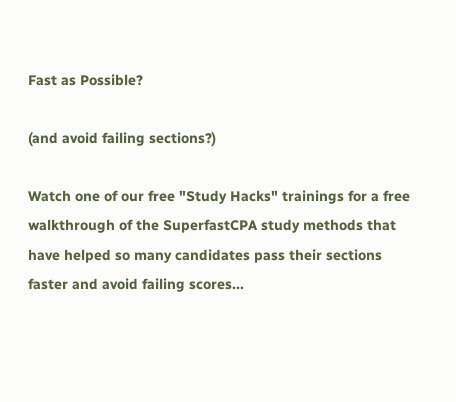Fast as Possible?

(and avoid failing sections?)

Watch one of our free "Study Hacks" trainings for a free walkthrough of the SuperfastCPA study methods that have helped so many candidates pass their sections faster and avoid failing scores...